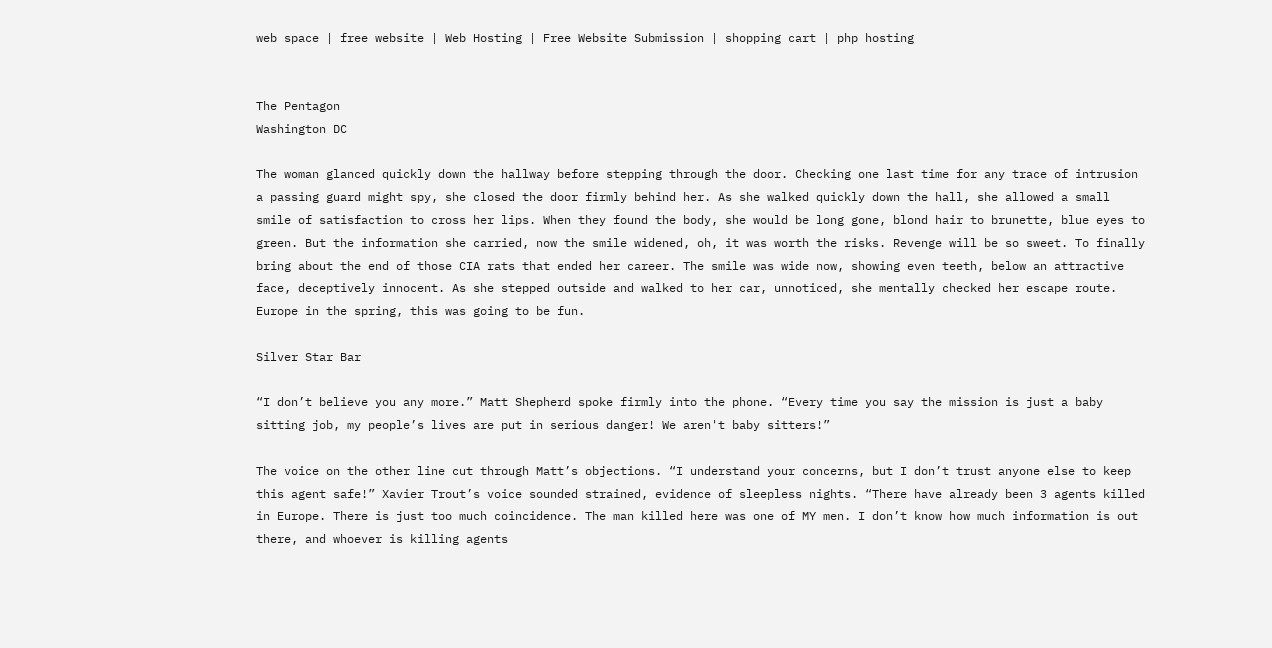web space | free website | Web Hosting | Free Website Submission | shopping cart | php hosting


The Pentagon
Washington DC

The woman glanced quickly down the hallway before stepping through the door. Checking one last time for any trace of intrusion a passing guard might spy, she closed the door firmly behind her. As she walked quickly down the hall, she allowed a small smile of satisfaction to cross her lips. When they found the body, she would be long gone, blond hair to brunette, blue eyes to green. But the information she carried, now the smile widened, oh, it was worth the risks. Revenge will be so sweet. To finally bring about the end of those CIA rats that ended her career. The smile was wide now, showing even teeth, below an attractive face, deceptively innocent. As she stepped outside and walked to her car, unnoticed, she mentally checked her escape route. Europe in the spring, this was going to be fun.

Silver Star Bar

“I don’t believe you any more.” Matt Shepherd spoke firmly into the phone. “Every time you say the mission is just a baby sitting job, my people’s lives are put in serious danger! We aren't baby sitters!”

The voice on the other line cut through Matt’s objections. “I understand your concerns, but I don’t trust anyone else to keep this agent safe!” Xavier Trout’s voice sounded strained, evidence of sleepless nights. “There have already been 3 agents killed in Europe. There is just too much coincidence. The man killed here was one of MY men. I don’t know how much information is out there, and whoever is killing agents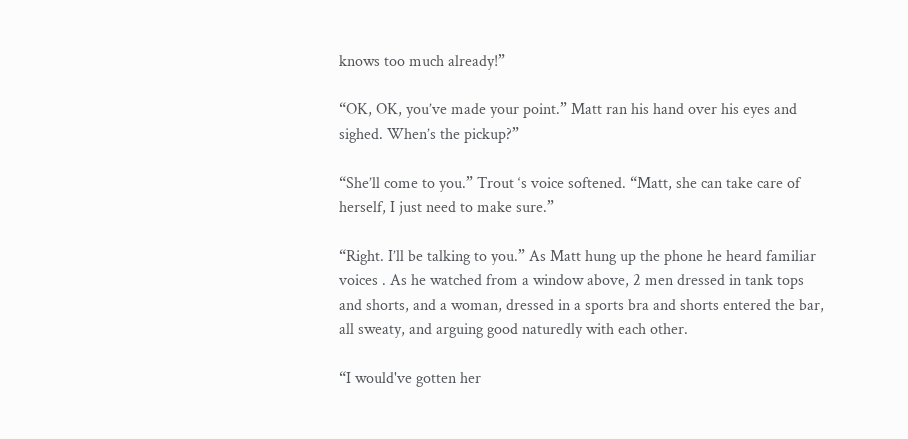knows too much already!”

“OK, OK, you’ve made your point.” Matt ran his hand over his eyes and sighed. When’s the pickup?”

“She’ll come to you.” Trout ‘s voice softened. “Matt, she can take care of herself, I just need to make sure.”

“Right. I’ll be talking to you.” As Matt hung up the phone he heard familiar voices . As he watched from a window above, 2 men dressed in tank tops and shorts, and a woman, dressed in a sports bra and shorts entered the bar, all sweaty, and arguing good naturedly with each other.

“I would've gotten her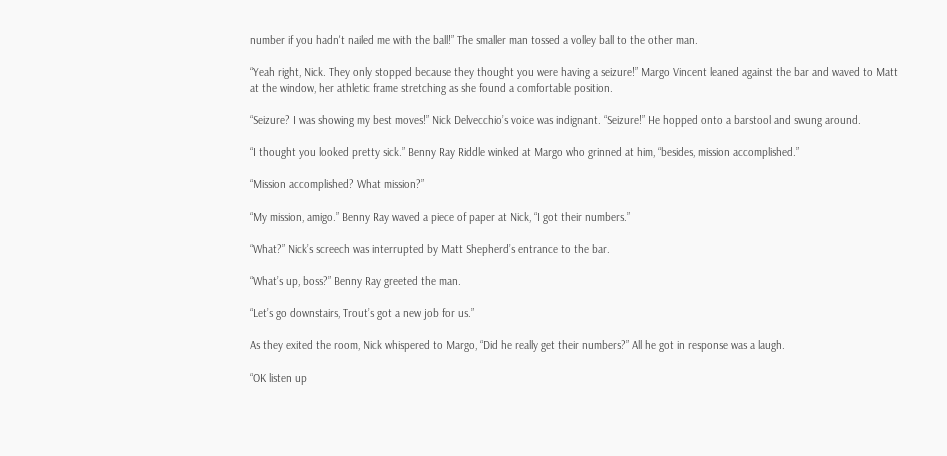number if you hadn't nailed me with the ball!” The smaller man tossed a volley ball to the other man.

“Yeah right, Nick. They only stopped because they thought you were having a seizure!” Margo Vincent leaned against the bar and waved to Matt at the window, her athletic frame stretching as she found a comfortable position.

“Seizure? I was showing my best moves!” Nick Delvecchio’s voice was indignant. “Seizure!” He hopped onto a barstool and swung around.

“I thought you looked pretty sick.” Benny Ray Riddle winked at Margo who grinned at him, “besides, mission accomplished.”

“Mission accomplished? What mission?”

“My mission, amigo.” Benny Ray waved a piece of paper at Nick, “I got their numbers.”

“What?” Nick’s screech was interrupted by Matt Shepherd’s entrance to the bar.

“What’s up, boss?” Benny Ray greeted the man.

“Let’s go downstairs, Trout’s got a new job for us.”

As they exited the room, Nick whispered to Margo, “Did he really get their numbers?” All he got in response was a laugh.

“OK listen up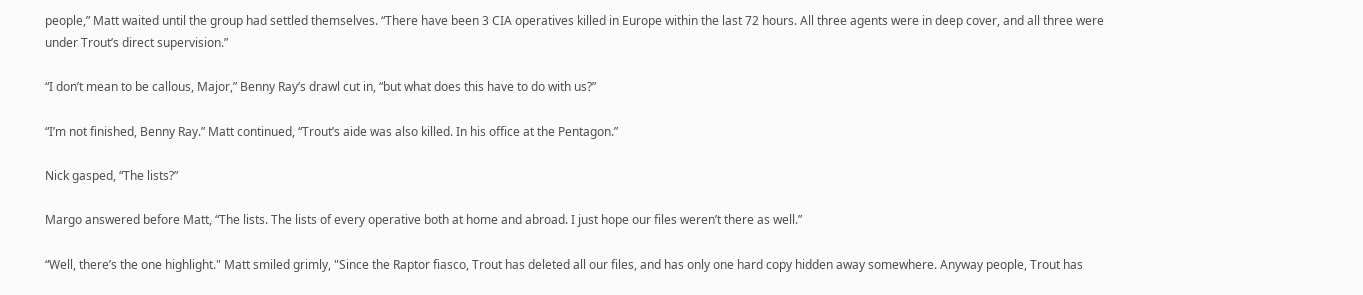people,” Matt waited until the group had settled themselves. “There have been 3 CIA operatives killed in Europe within the last 72 hours. All three agents were in deep cover, and all three were under Trout’s direct supervision.”

“I don’t mean to be callous, Major,” Benny Ray’s drawl cut in, “but what does this have to do with us?”

“I’m not finished, Benny Ray.” Matt continued, “Trout’s aide was also killed. In his office at the Pentagon.”

Nick gasped, “The lists?”

Margo answered before Matt, “The lists. The lists of every operative both at home and abroad. I just hope our files weren’t there as well.”

“Well, there’s the one highlight." Matt smiled grimly, "Since the Raptor fiasco, Trout has deleted all our files, and has only one hard copy hidden away somewhere. Anyway people, Trout has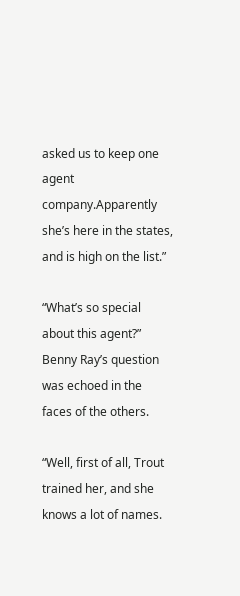asked us to keep one agent company.Apparently she’s here in the states, and is high on the list.”

“What’s so special about this agent?” Benny Ray’s question was echoed in the faces of the others.

“Well, first of all, Trout trained her, and she knows a lot of names.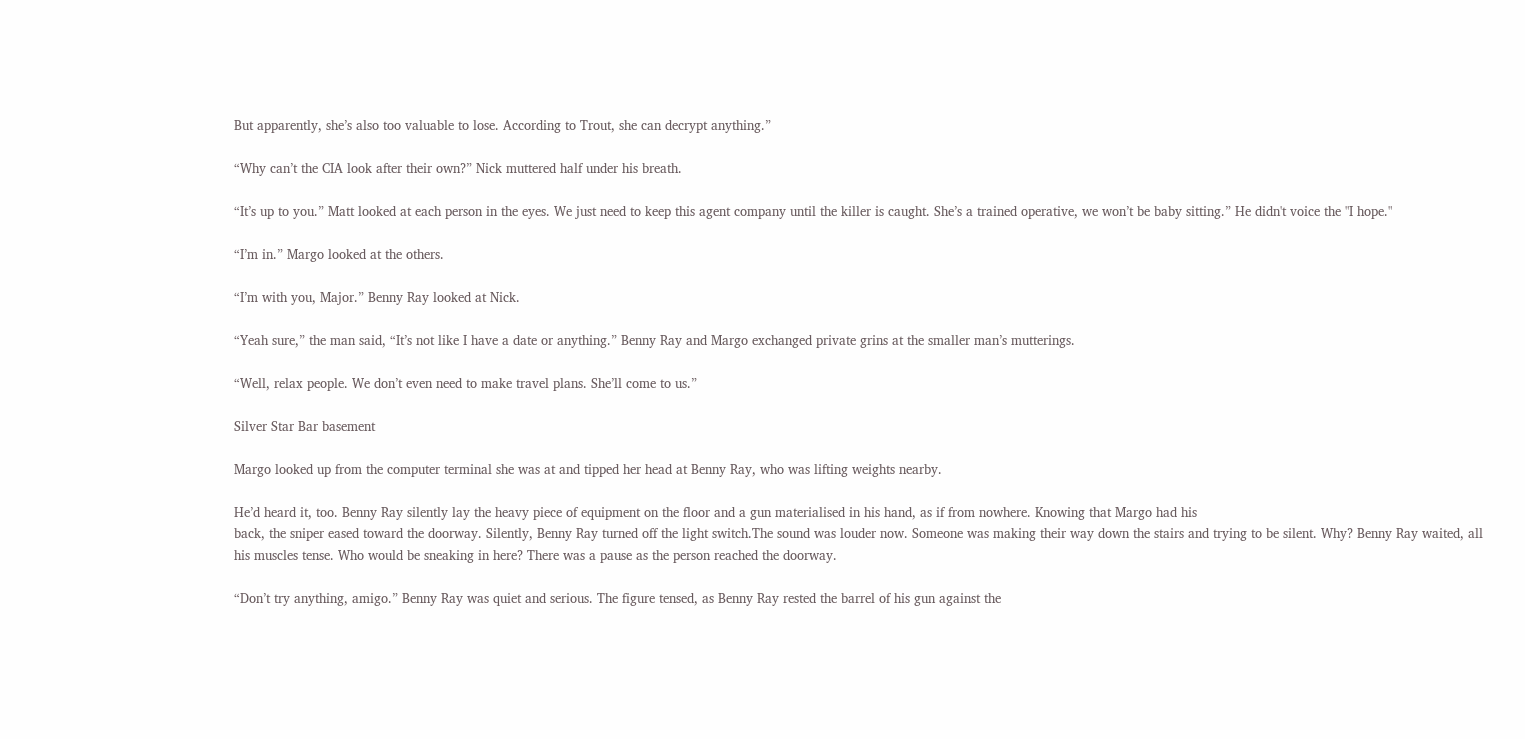But apparently, she’s also too valuable to lose. According to Trout, she can decrypt anything.”

“Why can’t the CIA look after their own?” Nick muttered half under his breath.

“It’s up to you.” Matt looked at each person in the eyes. We just need to keep this agent company until the killer is caught. She’s a trained operative, we won’t be baby sitting.” He didn't voice the "I hope."

“I’m in.” Margo looked at the others.

“I’m with you, Major.” Benny Ray looked at Nick.

“Yeah sure,” the man said, “It’s not like I have a date or anything.” Benny Ray and Margo exchanged private grins at the smaller man’s mutterings.

“Well, relax people. We don’t even need to make travel plans. She’ll come to us.”

Silver Star Bar basement

Margo looked up from the computer terminal she was at and tipped her head at Benny Ray, who was lifting weights nearby.

He’d heard it, too. Benny Ray silently lay the heavy piece of equipment on the floor and a gun materialised in his hand, as if from nowhere. Knowing that Margo had his
back, the sniper eased toward the doorway. Silently, Benny Ray turned off the light switch.The sound was louder now. Someone was making their way down the stairs and trying to be silent. Why? Benny Ray waited, all his muscles tense. Who would be sneaking in here? There was a pause as the person reached the doorway.

“Don’t try anything, amigo.” Benny Ray was quiet and serious. The figure tensed, as Benny Ray rested the barrel of his gun against the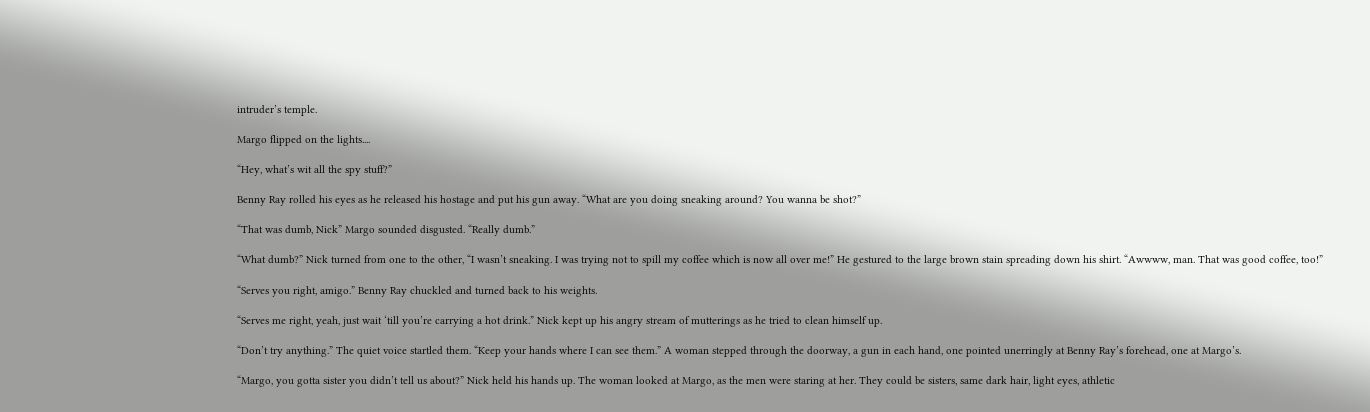intruder’s temple.

Margo flipped on the lights....

“Hey, what’s wit all the spy stuff?”

Benny Ray rolled his eyes as he released his hostage and put his gun away. “What are you doing sneaking around? You wanna be shot?”

“That was dumb, Nick” Margo sounded disgusted. “Really dumb.”

“What dumb?” Nick turned from one to the other, “I wasn’t sneaking. I was trying not to spill my coffee which is now all over me!” He gestured to the large brown stain spreading down his shirt. “Awwww, man. That was good coffee, too!”

“Serves you right, amigo.” Benny Ray chuckled and turned back to his weights.

“Serves me right, yeah, just wait ‘till you’re carrying a hot drink.” Nick kept up his angry stream of mutterings as he tried to clean himself up.

“Don’t try anything.” The quiet voice startled them. “Keep your hands where I can see them.” A woman stepped through the doorway, a gun in each hand, one pointed unerringly at Benny Ray’s forehead, one at Margo’s.

“Margo, you gotta sister you didn’t tell us about?” Nick held his hands up. The woman looked at Margo, as the men were staring at her. They could be sisters, same dark hair, light eyes, athletic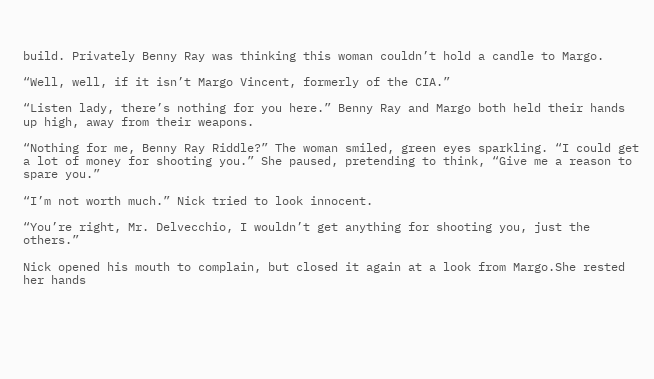build. Privately Benny Ray was thinking this woman couldn’t hold a candle to Margo.

“Well, well, if it isn’t Margo Vincent, formerly of the CIA.”

“Listen lady, there’s nothing for you here.” Benny Ray and Margo both held their hands up high, away from their weapons.

“Nothing for me, Benny Ray Riddle?” The woman smiled, green eyes sparkling. “I could get a lot of money for shooting you.” She paused, pretending to think, “Give me a reason to spare you.”

“I’m not worth much.” Nick tried to look innocent.

“You’re right, Mr. Delvecchio, I wouldn’t get anything for shooting you, just the others.”

Nick opened his mouth to complain, but closed it again at a look from Margo.She rested her hands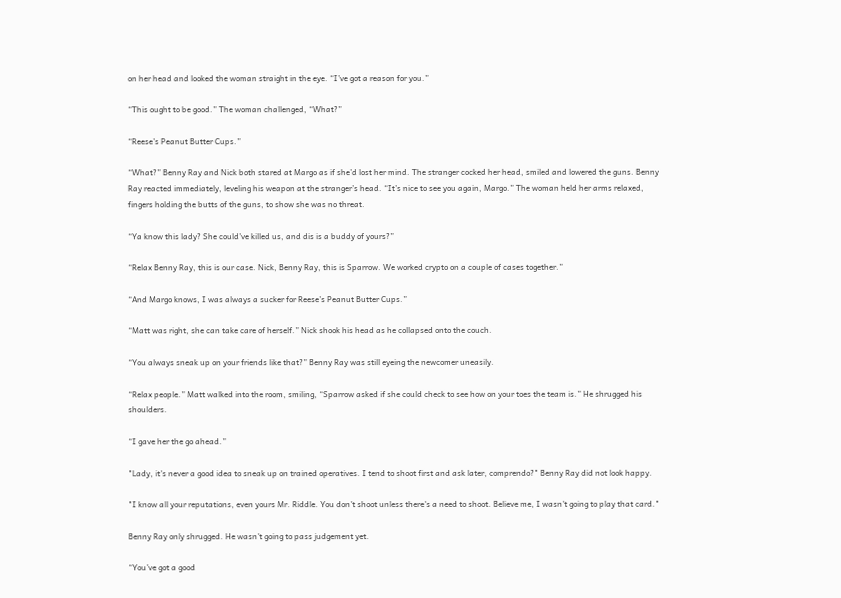on her head and looked the woman straight in the eye. “I’ve got a reason for you.”

“This ought to be good.” The woman challenged, “What?”

“Reese’s Peanut Butter Cups.”

“What?” Benny Ray and Nick both stared at Margo as if she’d lost her mind. The stranger cocked her head, smiled and lowered the guns. Benny Ray reacted immediately, leveling his weapon at the stranger’s head. “It’s nice to see you again, Margo.” The woman held her arms relaxed, fingers holding the butts of the guns, to show she was no threat.

“Ya know this lady? She could’ve killed us, and dis is a buddy of yours?”

“Relax Benny Ray, this is our case. Nick, Benny Ray, this is Sparrow. We worked crypto on a couple of cases together.”

“And Margo knows, I was always a sucker for Reese’s Peanut Butter Cups.”

“Matt was right, she can take care of herself.” Nick shook his head as he collapsed onto the couch.

“You always sneak up on your friends like that?” Benny Ray was still eyeing the newcomer uneasily.

“Relax people.” Matt walked into the room, smiling, “Sparrow asked if she could check to see how on your toes the team is.” He shrugged his shoulders.

“I gave her the go ahead.”

"Lady, it's never a good idea to sneak up on trained operatives. I tend to shoot first and ask later, comprendo?" Benny Ray did not look happy.

"I know all your reputations, even yours Mr. Riddle. You don't shoot unless there's a need to shoot. Believe me, I wasn't going to play that card."

Benny Ray only shrugged. He wasn't going to pass judgement yet.

“You’ve got a good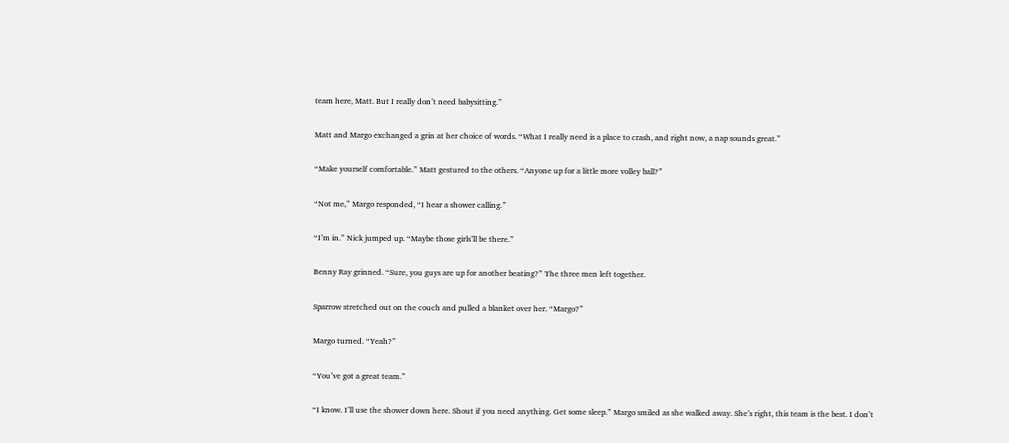team here, Matt. But I really don’t need babysitting.”

Matt and Margo exchanged a grin at her choice of words. “What I really need is a place to crash, and right now, a nap sounds great.”

“Make yourself comfortable.” Matt gestured to the others. “Anyone up for a little more volley ball?”

“Not me,” Margo responded, “I hear a shower calling.”

“I’m in.” Nick jumped up. “Maybe those girls’ll be there.”

Benny Ray grinned. “Sure, you guys are up for another beating?” The three men left together.

Sparrow stretched out on the couch and pulled a blanket over her. “Margo?”

Margo turned. “Yeah?”

“You’ve got a great team.”

“I know. I’ll use the shower down here. Shout if you need anything. Get some sleep.” Margo smiled as she walked away. She’s right, this team is the best. I don’t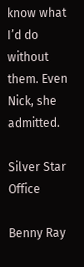know what I’d do without them. Even Nick, she admitted.

Silver Star Office

Benny Ray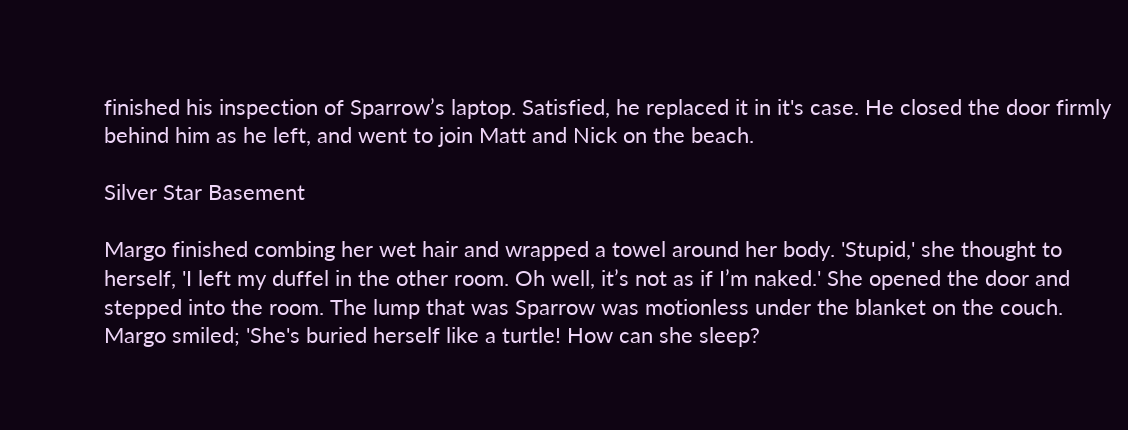finished his inspection of Sparrow’s laptop. Satisfied, he replaced it in it's case. He closed the door firmly behind him as he left, and went to join Matt and Nick on the beach.

Silver Star Basement

Margo finished combing her wet hair and wrapped a towel around her body. 'Stupid,' she thought to herself, 'I left my duffel in the other room. Oh well, it’s not as if I’m naked.' She opened the door and stepped into the room. The lump that was Sparrow was motionless under the blanket on the couch. Margo smiled; 'She's buried herself like a turtle! How can she sleep?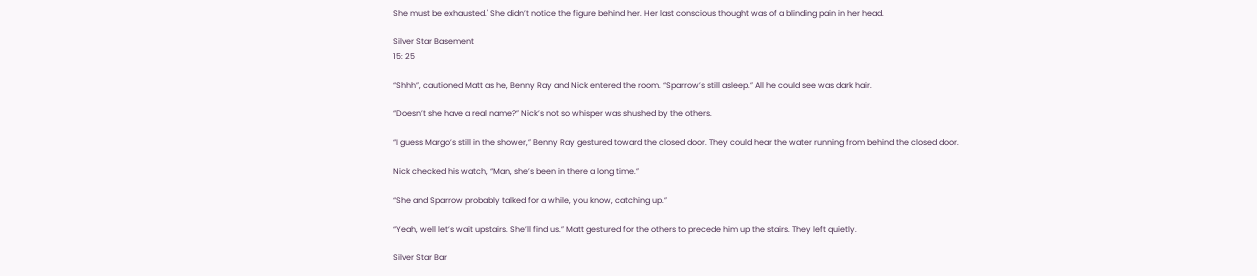She must be exhausted.' She didn’t notice the figure behind her. Her last conscious thought was of a blinding pain in her head.

Silver Star Basement
15: 25

“Shhh”, cautioned Matt as he, Benny Ray and Nick entered the room. “Sparrow’s still asleep.” All he could see was dark hair.

“Doesn’t she have a real name?” Nick’s not so whisper was shushed by the others.

“I guess Margo’s still in the shower,” Benny Ray gestured toward the closed door. They could hear the water running from behind the closed door.

Nick checked his watch, “Man, she’s been in there a long time.”

“She and Sparrow probably talked for a while, you know, catching up.”

“Yeah, well let’s wait upstairs. She’ll find us.” Matt gestured for the others to precede him up the stairs. They left quietly.

Silver Star Bar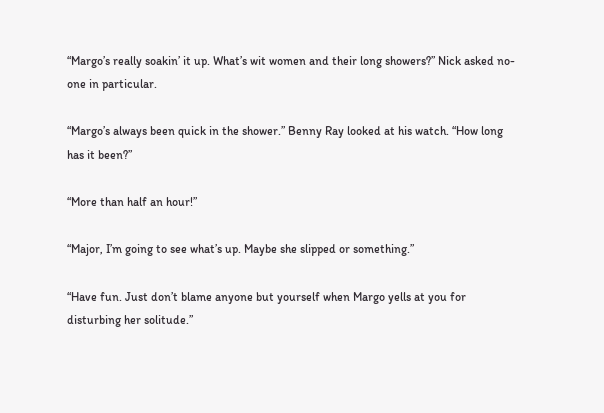“Margo’s really soakin’ it up. What’s wit women and their long showers?” Nick asked no-one in particular.

“Margo’s always been quick in the shower.” Benny Ray looked at his watch. “How long has it been?”

“More than half an hour!”

“Major, I’m going to see what’s up. Maybe she slipped or something.”

“Have fun. Just don’t blame anyone but yourself when Margo yells at you for disturbing her solitude.”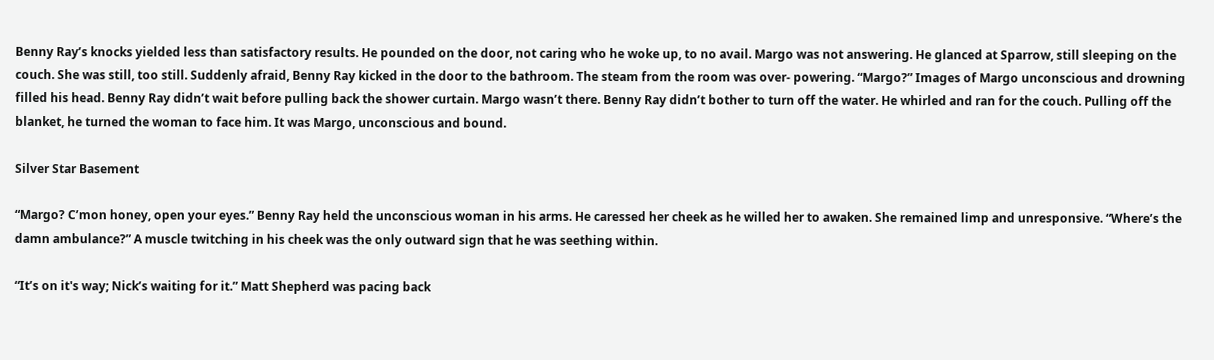Benny Ray’s knocks yielded less than satisfactory results. He pounded on the door, not caring who he woke up, to no avail. Margo was not answering. He glanced at Sparrow, still sleeping on the couch. She was still, too still. Suddenly afraid, Benny Ray kicked in the door to the bathroom. The steam from the room was over- powering. “Margo?” Images of Margo unconscious and drowning filled his head. Benny Ray didn’t wait before pulling back the shower curtain. Margo wasn’t there. Benny Ray didn’t bother to turn off the water. He whirled and ran for the couch. Pulling off the blanket, he turned the woman to face him. It was Margo, unconscious and bound.

Silver Star Basement

“Margo? C’mon honey, open your eyes.” Benny Ray held the unconscious woman in his arms. He caressed her cheek as he willed her to awaken. She remained limp and unresponsive. “Where’s the damn ambulance?” A muscle twitching in his cheek was the only outward sign that he was seething within.

“It’s on it's way; Nick’s waiting for it.” Matt Shepherd was pacing back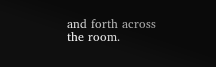and forth across the room.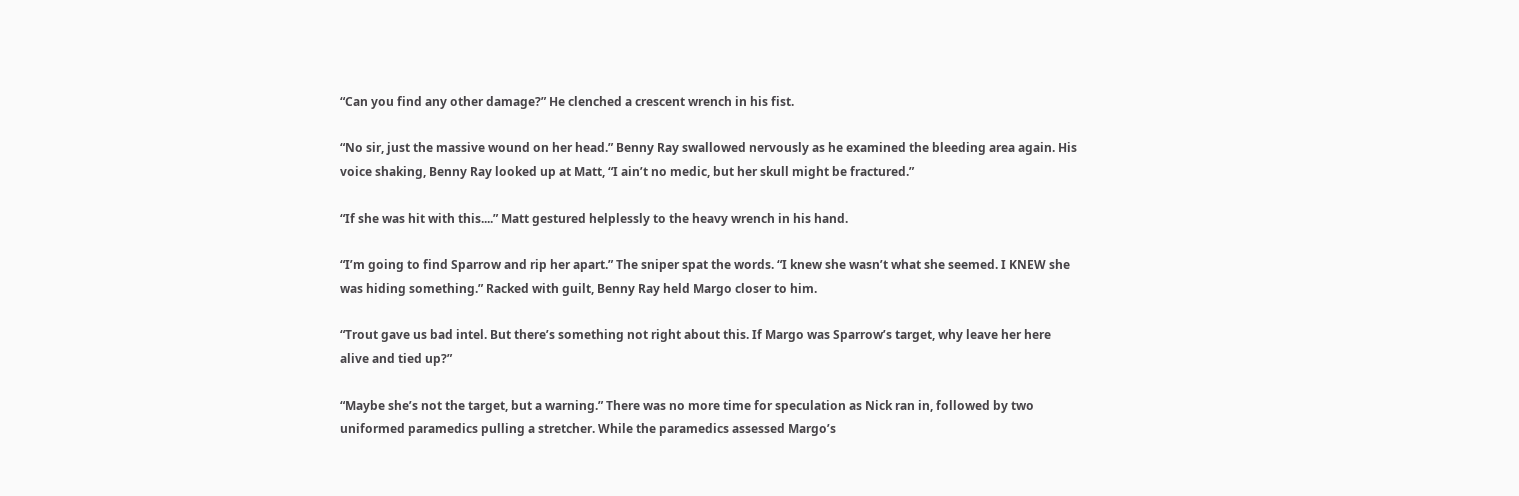“Can you find any other damage?” He clenched a crescent wrench in his fist.

“No sir, just the massive wound on her head.” Benny Ray swallowed nervously as he examined the bleeding area again. His voice shaking, Benny Ray looked up at Matt, “I ain’t no medic, but her skull might be fractured.”

“If she was hit with this....” Matt gestured helplessly to the heavy wrench in his hand.

“I’m going to find Sparrow and rip her apart.” The sniper spat the words. “I knew she wasn’t what she seemed. I KNEW she was hiding something.” Racked with guilt, Benny Ray held Margo closer to him.

“Trout gave us bad intel. But there’s something not right about this. If Margo was Sparrow’s target, why leave her here alive and tied up?”

“Maybe she’s not the target, but a warning.” There was no more time for speculation as Nick ran in, followed by two uniformed paramedics pulling a stretcher. While the paramedics assessed Margo’s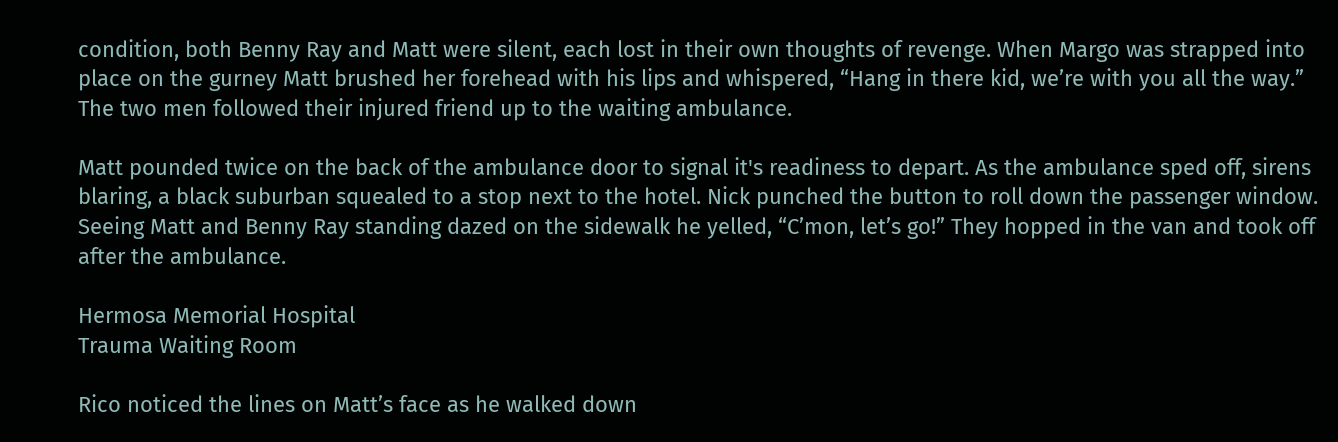condition, both Benny Ray and Matt were silent, each lost in their own thoughts of revenge. When Margo was strapped into place on the gurney Matt brushed her forehead with his lips and whispered, “Hang in there kid, we’re with you all the way.” The two men followed their injured friend up to the waiting ambulance.

Matt pounded twice on the back of the ambulance door to signal it's readiness to depart. As the ambulance sped off, sirens blaring, a black suburban squealed to a stop next to the hotel. Nick punched the button to roll down the passenger window. Seeing Matt and Benny Ray standing dazed on the sidewalk he yelled, “C’mon, let’s go!” They hopped in the van and took off after the ambulance.

Hermosa Memorial Hospital
Trauma Waiting Room

Rico noticed the lines on Matt’s face as he walked down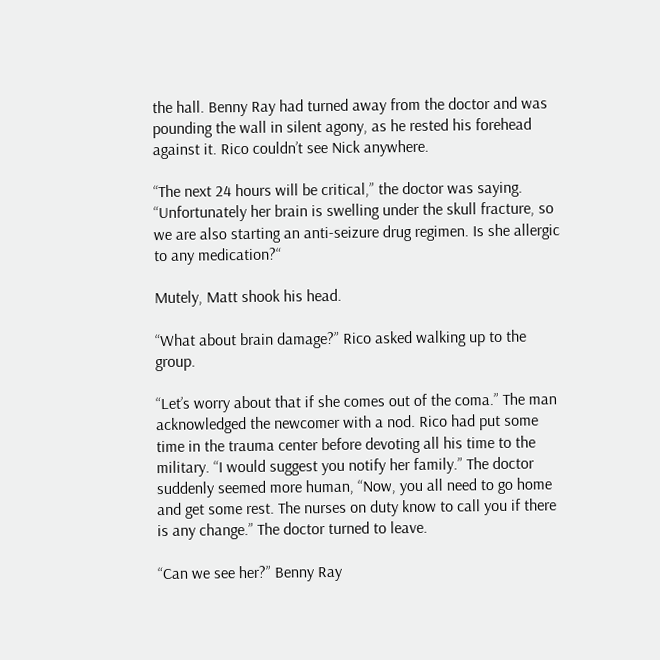the hall. Benny Ray had turned away from the doctor and was pounding the wall in silent agony, as he rested his forehead against it. Rico couldn’t see Nick anywhere.

“The next 24 hours will be critical,” the doctor was saying. “Unfortunately her brain is swelling under the skull fracture, so we are also starting an anti-seizure drug regimen. Is she allergic to any medication?“

Mutely, Matt shook his head.

“What about brain damage?” Rico asked walking up to the group.

“Let’s worry about that if she comes out of the coma.” The man acknowledged the newcomer with a nod. Rico had put some time in the trauma center before devoting all his time to the military. “I would suggest you notify her family.” The doctor suddenly seemed more human, “Now, you all need to go home and get some rest. The nurses on duty know to call you if there is any change.” The doctor turned to leave.

“Can we see her?” Benny Ray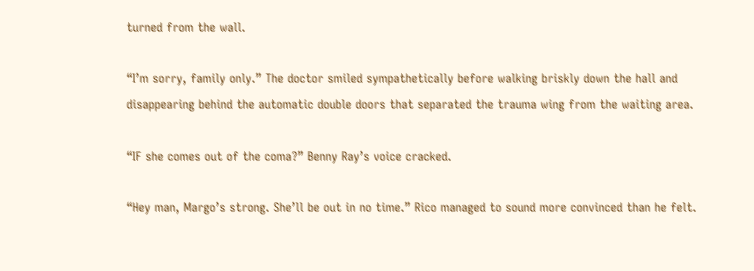turned from the wall.

“I’m sorry, family only.” The doctor smiled sympathetically before walking briskly down the hall and disappearing behind the automatic double doors that separated the trauma wing from the waiting area.

“IF she comes out of the coma?” Benny Ray’s voice cracked.

“Hey man, Margo’s strong. She’ll be out in no time.” Rico managed to sound more convinced than he felt.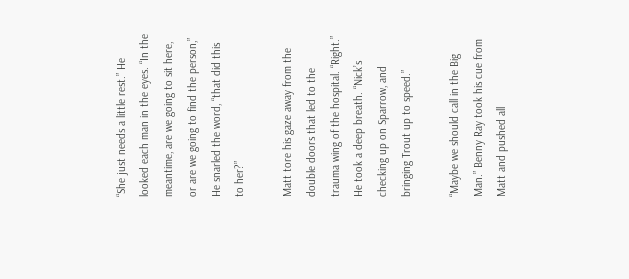“She just needs a little rest.” He looked each man in the eyes. “In the meantime, are we going to sit here, or are we going to find the person,” He snarled the word, “that did this to her?”

Matt tore his gaze away from the double doors that led to the trauma wing of the hospital. “Right.” He took a deep breath. “Nick’s checking up on Sparrow, and bringing Trout up to speed.”

“Maybe we should call in the Big Man.” Benny Ray took his cue from Matt and pushed all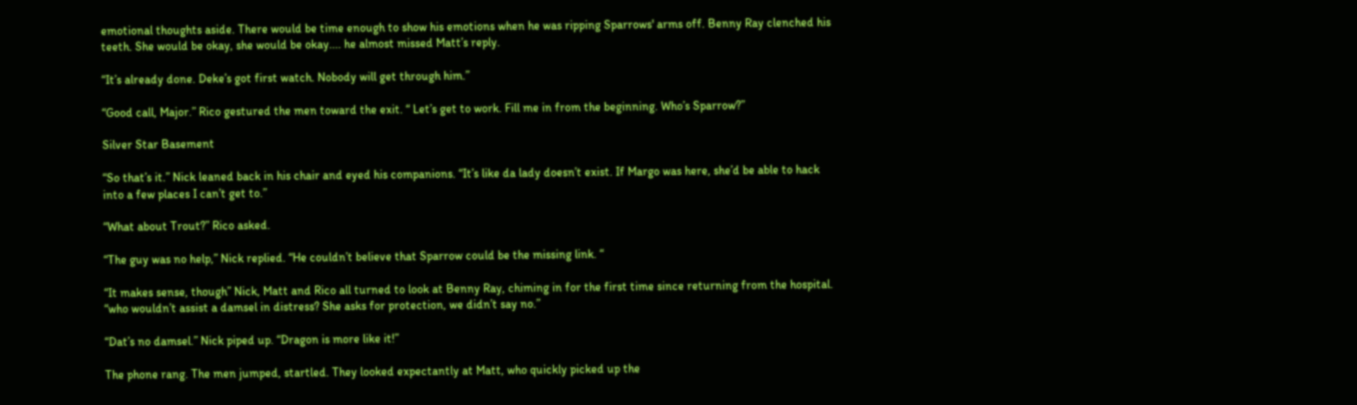emotional thoughts aside. There would be time enough to show his emotions when he was ripping Sparrows' arms off. Benny Ray clenched his teeth. She would be okay, she would be okay.... he almost missed Matt’s reply.

“It’s already done. Deke’s got first watch. Nobody will get through him.”

“Good call, Major.” Rico gestured the men toward the exit. “ Let’s get to work. Fill me in from the beginning. Who’s Sparrow?”

Silver Star Basement

“So that’s it.” Nick leaned back in his chair and eyed his companions. “It’s like da lady doesn’t exist. If Margo was here, she’d be able to hack into a few places I can’t get to.”

“What about Trout?” Rico asked.

“The guy was no help,” Nick replied. “He couldn’t believe that Sparrow could be the missing link. “

“It makes sense, though” Nick, Matt and Rico all turned to look at Benny Ray, chiming in for the first time since returning from the hospital. “who wouldn’t assist a damsel in distress? She asks for protection, we didn’t say no.”

“Dat’s no damsel.” Nick piped up. “Dragon is more like it!”

The phone rang. The men jumped, startled. They looked expectantly at Matt, who quickly picked up the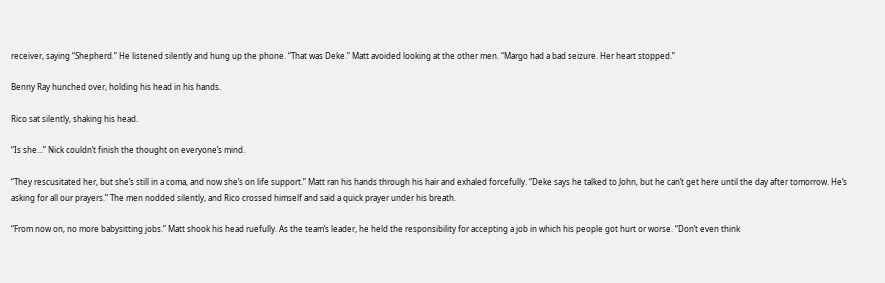receiver, saying “Shepherd.” He listened silently and hung up the phone. “That was Deke.” Matt avoided looking at the other men. “Margo had a bad seizure. Her heart stopped.”

Benny Ray hunched over, holding his head in his hands.

Rico sat silently, shaking his head.

“Is she...” Nick couldn’t finish the thought on everyone’s mind.

“They rescusitated her, but she’s still in a coma, and now she’s on life support.” Matt ran his hands through his hair and exhaled forcefully. “Deke says he talked to John, but he can’t get here until the day after tomorrow. He’s asking for all our prayers.” The men nodded silently, and Rico crossed himself and said a quick prayer under his breath.

“From now on, no more babysitting jobs.” Matt shook his head ruefully. As the team’s leader, he held the responsibility for accepting a job in which his people got hurt or worse. “Don’t even think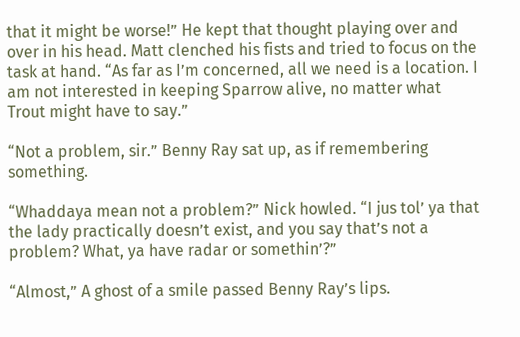that it might be worse!” He kept that thought playing over and over in his head. Matt clenched his fists and tried to focus on the task at hand. “As far as I’m concerned, all we need is a location. I am not interested in keeping Sparrow alive, no matter what Trout might have to say.”

“Not a problem, sir.” Benny Ray sat up, as if remembering something.

“Whaddaya mean not a problem?” Nick howled. “I jus tol’ ya that the lady practically doesn’t exist, and you say that’s not a problem? What, ya have radar or somethin’?”

“Almost,” A ghost of a smile passed Benny Ray’s lips.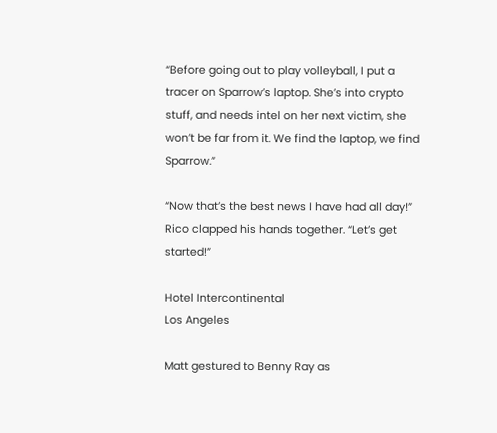“Before going out to play volleyball, I put a tracer on Sparrow’s laptop. She’s into crypto stuff, and needs intel on her next victim, she won’t be far from it. We find the laptop, we find Sparrow.”

“Now that’s the best news I have had all day!” Rico clapped his hands together. “Let’s get started!”

Hotel Intercontinental
Los Angeles

Matt gestured to Benny Ray as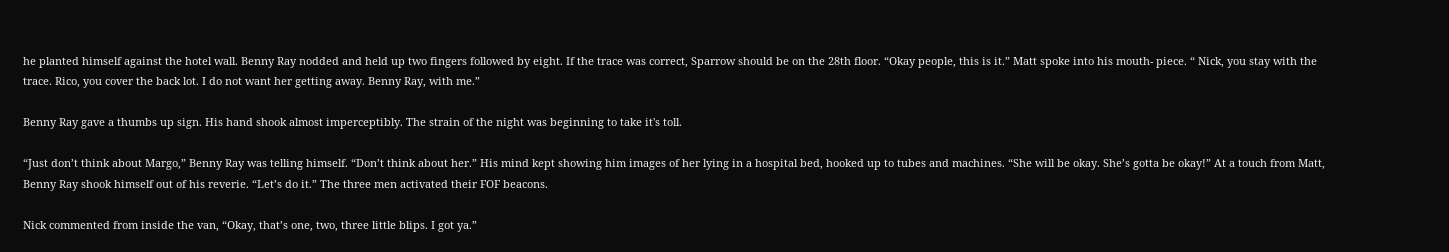he planted himself against the hotel wall. Benny Ray nodded and held up two fingers followed by eight. If the trace was correct, Sparrow should be on the 28th floor. “Okay people, this is it.” Matt spoke into his mouth- piece. “ Nick, you stay with the trace. Rico, you cover the back lot. I do not want her getting away. Benny Ray, with me.”

Benny Ray gave a thumbs up sign. His hand shook almost imperceptibly. The strain of the night was beginning to take it's toll.

“Just don’t think about Margo,” Benny Ray was telling himself. “Don’t think about her.” His mind kept showing him images of her lying in a hospital bed, hooked up to tubes and machines. “She will be okay. She’s gotta be okay!” At a touch from Matt, Benny Ray shook himself out of his reverie. “Let’s do it.” The three men activated their FOF beacons.

Nick commented from inside the van, “Okay, that’s one, two, three little blips. I got ya.”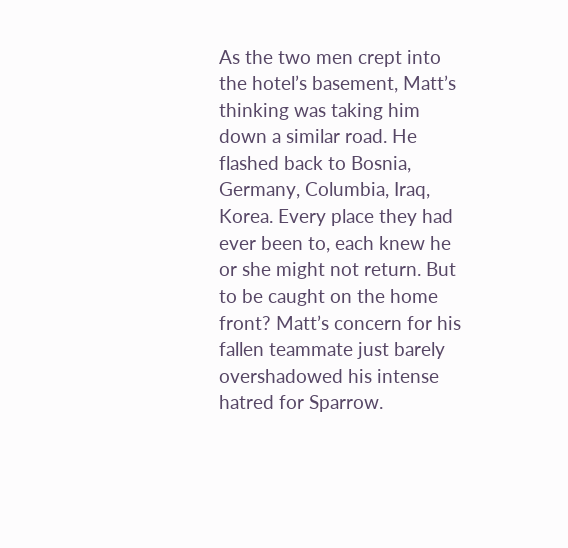As the two men crept into the hotel’s basement, Matt’s thinking was taking him down a similar road. He flashed back to Bosnia, Germany, Columbia, Iraq, Korea. Every place they had ever been to, each knew he or she might not return. But to be caught on the home front? Matt’s concern for his fallen teammate just barely overshadowed his intense hatred for Sparrow.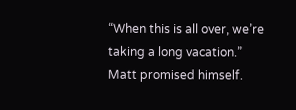“When this is all over, we’re taking a long vacation.” Matt promised himself.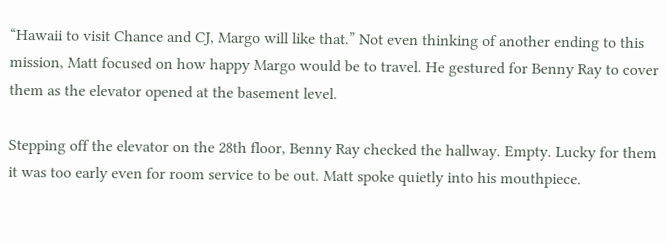“Hawaii to visit Chance and CJ, Margo will like that.” Not even thinking of another ending to this mission, Matt focused on how happy Margo would be to travel. He gestured for Benny Ray to cover them as the elevator opened at the basement level.

Stepping off the elevator on the 28th floor, Benny Ray checked the hallway. Empty. Lucky for them it was too early even for room service to be out. Matt spoke quietly into his mouthpiece.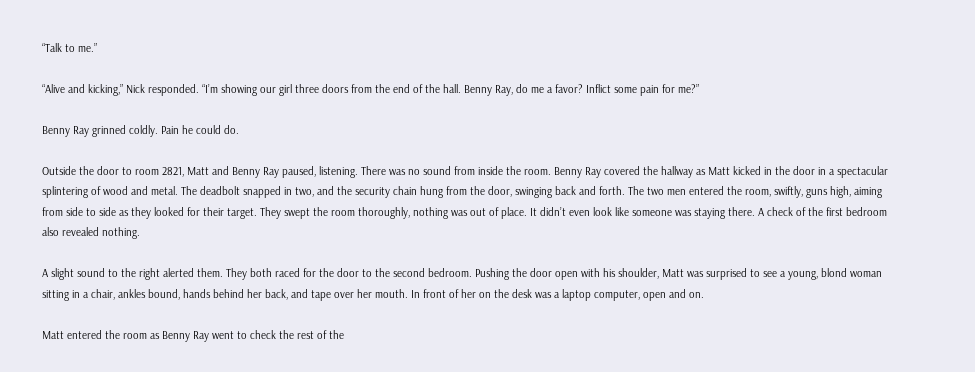“Talk to me.”

“Alive and kicking,” Nick responded. “I’m showing our girl three doors from the end of the hall. Benny Ray, do me a favor? Inflict some pain for me?”

Benny Ray grinned coldly. Pain he could do.

Outside the door to room 2821, Matt and Benny Ray paused, listening. There was no sound from inside the room. Benny Ray covered the hallway as Matt kicked in the door in a spectacular splintering of wood and metal. The deadbolt snapped in two, and the security chain hung from the door, swinging back and forth. The two men entered the room, swiftly, guns high, aiming from side to side as they looked for their target. They swept the room thoroughly, nothing was out of place. It didn’t even look like someone was staying there. A check of the first bedroom also revealed nothing.

A slight sound to the right alerted them. They both raced for the door to the second bedroom. Pushing the door open with his shoulder, Matt was surprised to see a young, blond woman sitting in a chair, ankles bound, hands behind her back, and tape over her mouth. In front of her on the desk was a laptop computer, open and on.

Matt entered the room as Benny Ray went to check the rest of the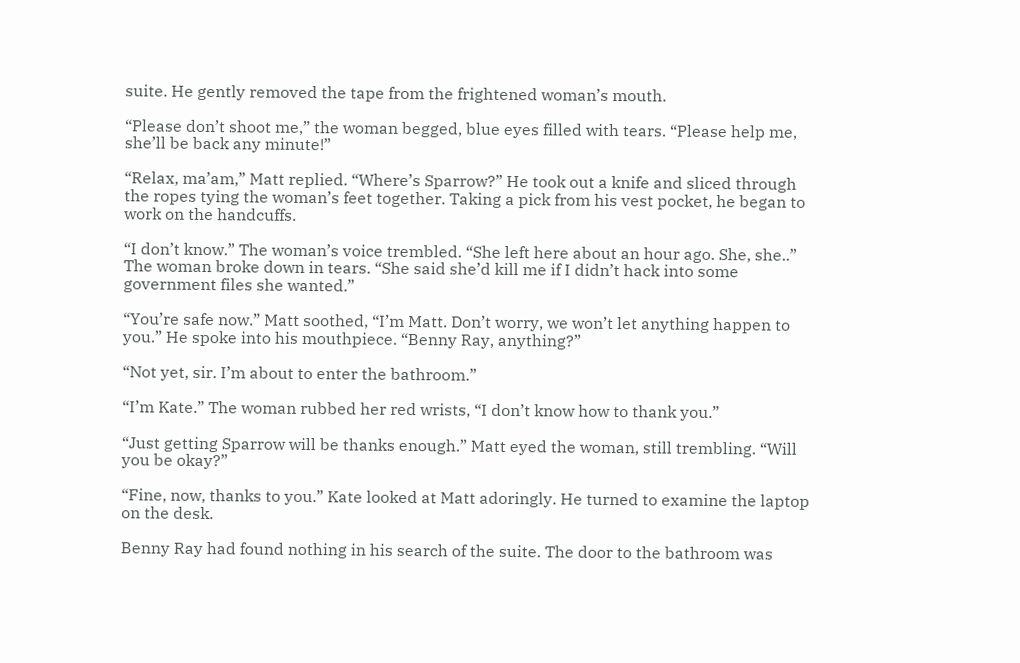suite. He gently removed the tape from the frightened woman’s mouth.

“Please don’t shoot me,” the woman begged, blue eyes filled with tears. “Please help me, she’ll be back any minute!”

“Relax, ma’am,” Matt replied. “Where’s Sparrow?” He took out a knife and sliced through the ropes tying the woman’s feet together. Taking a pick from his vest pocket, he began to work on the handcuffs.

“I don’t know.” The woman’s voice trembled. “She left here about an hour ago. She, she..” The woman broke down in tears. “She said she’d kill me if I didn’t hack into some government files she wanted.”

“You’re safe now.” Matt soothed, “I’m Matt. Don’t worry, we won’t let anything happen to you.” He spoke into his mouthpiece. “Benny Ray, anything?”

“Not yet, sir. I’m about to enter the bathroom.”

“I’m Kate.” The woman rubbed her red wrists, “I don’t know how to thank you.”

“Just getting Sparrow will be thanks enough.” Matt eyed the woman, still trembling. “Will you be okay?”

“Fine, now, thanks to you.” Kate looked at Matt adoringly. He turned to examine the laptop on the desk.

Benny Ray had found nothing in his search of the suite. The door to the bathroom was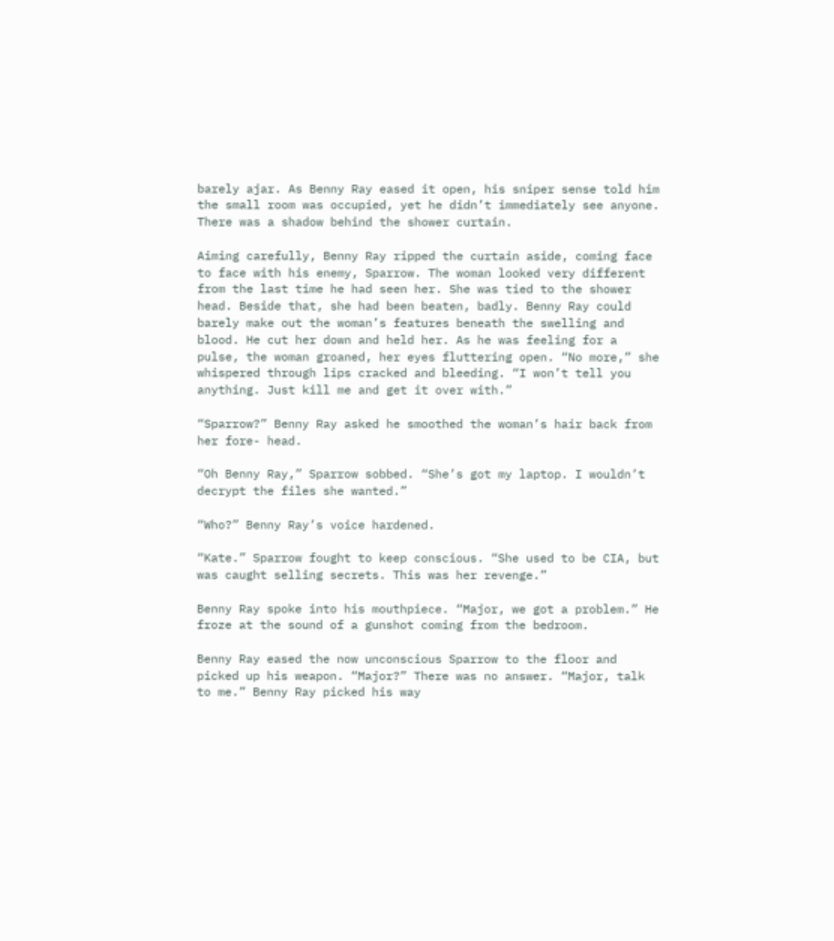barely ajar. As Benny Ray eased it open, his sniper sense told him the small room was occupied, yet he didn’t immediately see anyone. There was a shadow behind the shower curtain.

Aiming carefully, Benny Ray ripped the curtain aside, coming face to face with his enemy, Sparrow. The woman looked very different from the last time he had seen her. She was tied to the shower head. Beside that, she had been beaten, badly. Benny Ray could barely make out the woman’s features beneath the swelling and blood. He cut her down and held her. As he was feeling for a pulse, the woman groaned, her eyes fluttering open. “No more,” she whispered through lips cracked and bleeding. “I won’t tell you anything. Just kill me and get it over with.”

“Sparrow?” Benny Ray asked he smoothed the woman’s hair back from her fore- head.

“Oh Benny Ray,” Sparrow sobbed. “She’s got my laptop. I wouldn’t decrypt the files she wanted.”

“Who?” Benny Ray’s voice hardened.

“Kate.” Sparrow fought to keep conscious. “She used to be CIA, but was caught selling secrets. This was her revenge.”

Benny Ray spoke into his mouthpiece. “Major, we got a problem.” He froze at the sound of a gunshot coming from the bedroom.

Benny Ray eased the now unconscious Sparrow to the floor and picked up his weapon. “Major?” There was no answer. “Major, talk to me.” Benny Ray picked his way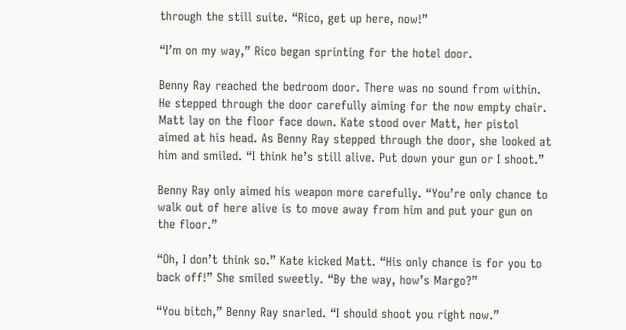through the still suite. “Rico, get up here, now!”

“I’m on my way,” Rico began sprinting for the hotel door.

Benny Ray reached the bedroom door. There was no sound from within. He stepped through the door carefully aiming for the now empty chair. Matt lay on the floor face down. Kate stood over Matt, her pistol aimed at his head. As Benny Ray stepped through the door, she looked at him and smiled. “I think he’s still alive. Put down your gun or I shoot.”

Benny Ray only aimed his weapon more carefully. “You’re only chance to walk out of here alive is to move away from him and put your gun on the floor.”

“Oh, I don’t think so.” Kate kicked Matt. “His only chance is for you to back off!” She smiled sweetly. “By the way, how’s Margo?”

“You bitch,” Benny Ray snarled. “I should shoot you right now.”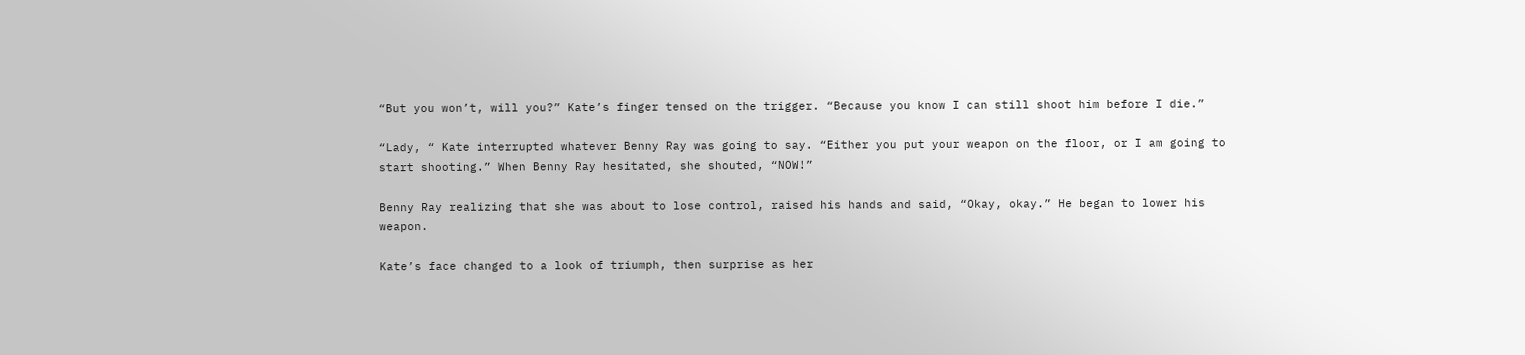“But you won’t, will you?” Kate’s finger tensed on the trigger. “Because you know I can still shoot him before I die.”

“Lady, “ Kate interrupted whatever Benny Ray was going to say. “Either you put your weapon on the floor, or I am going to start shooting.” When Benny Ray hesitated, she shouted, “NOW!”

Benny Ray realizing that she was about to lose control, raised his hands and said, “Okay, okay.” He began to lower his weapon.

Kate’s face changed to a look of triumph, then surprise as her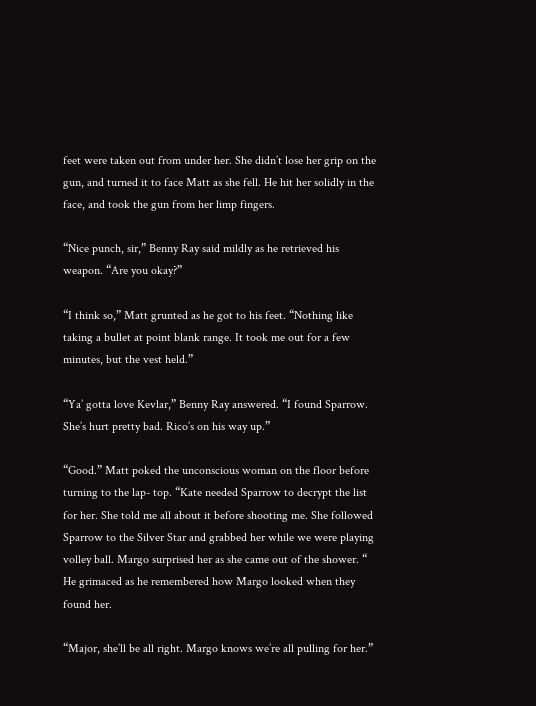feet were taken out from under her. She didn’t lose her grip on the gun, and turned it to face Matt as she fell. He hit her solidly in the face, and took the gun from her limp fingers.

“Nice punch, sir,” Benny Ray said mildly as he retrieved his weapon. “Are you okay?”

“I think so,” Matt grunted as he got to his feet. “Nothing like taking a bullet at point blank range. It took me out for a few minutes, but the vest held.”

“Ya’ gotta love Kevlar,” Benny Ray answered. “I found Sparrow. She’s hurt pretty bad. Rico’s on his way up.”

“Good.” Matt poked the unconscious woman on the floor before turning to the lap- top. “Kate needed Sparrow to decrypt the list for her. She told me all about it before shooting me. She followed Sparrow to the Silver Star and grabbed her while we were playing volley ball. Margo surprised her as she came out of the shower. “ He grimaced as he remembered how Margo looked when they found her.

“Major, she’ll be all right. Margo knows we’re all pulling for her.”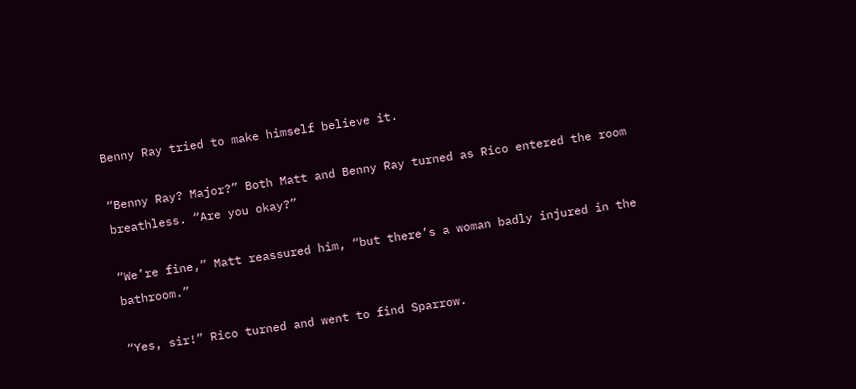Benny Ray tried to make himself believe it.

“Benny Ray? Major?” Both Matt and Benny Ray turned as Rico entered the room breathless. “Are you okay?”

“We’re fine,” Matt reassured him, “but there’s a woman badly injured in the bathroom.”

“Yes, sir!” Rico turned and went to find Sparrow.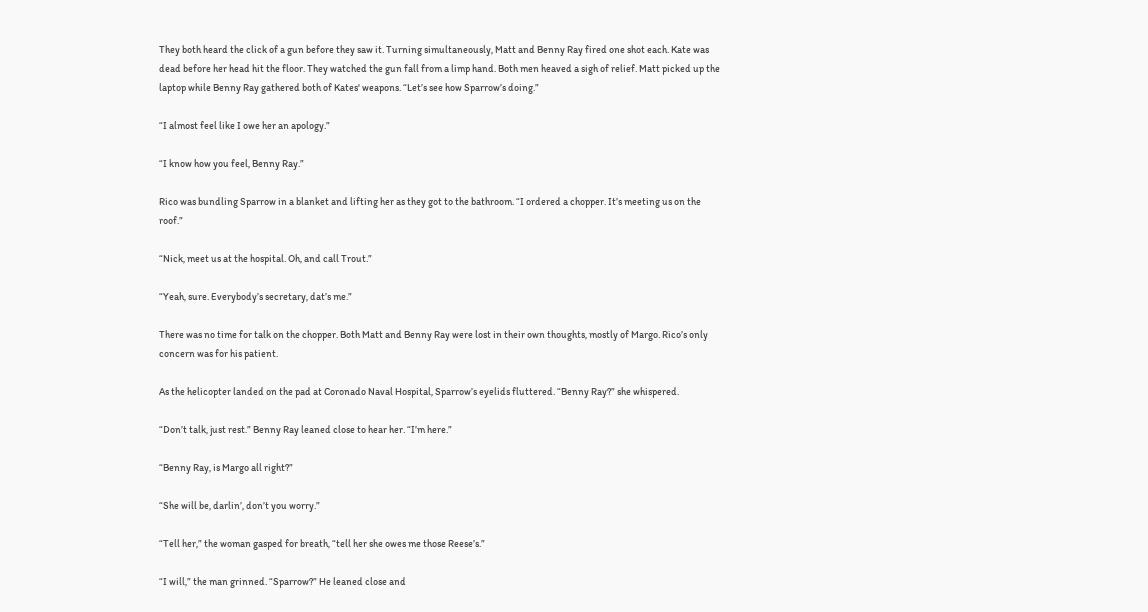They both heard the click of a gun before they saw it. Turning simultaneously, Matt and Benny Ray fired one shot each. Kate was dead before her head hit the floor. They watched the gun fall from a limp hand. Both men heaved a sigh of relief. Matt picked up the laptop while Benny Ray gathered both of Kates' weapons. “Let’s see how Sparrow’s doing.”

“I almost feel like I owe her an apology.”

“I know how you feel, Benny Ray.”

Rico was bundling Sparrow in a blanket and lifting her as they got to the bathroom. “I ordered a chopper. It’s meeting us on the roof.”

“Nick, meet us at the hospital. Oh, and call Trout.”

“Yeah, sure. Everybody’s secretary, dat’s me.”

There was no time for talk on the chopper. Both Matt and Benny Ray were lost in their own thoughts, mostly of Margo. Rico’s only concern was for his patient.

As the helicopter landed on the pad at Coronado Naval Hospital, Sparrow’s eyelids fluttered. “Benny Ray?” she whispered.

“Don’t talk, just rest.” Benny Ray leaned close to hear her. “I’m here.”

“Benny Ray, is Margo all right?”

“She will be, darlin’, don’t you worry.”

“Tell her,” the woman gasped for breath, “tell her she owes me those Reese’s.”

“I will,” the man grinned. “Sparrow?” He leaned close and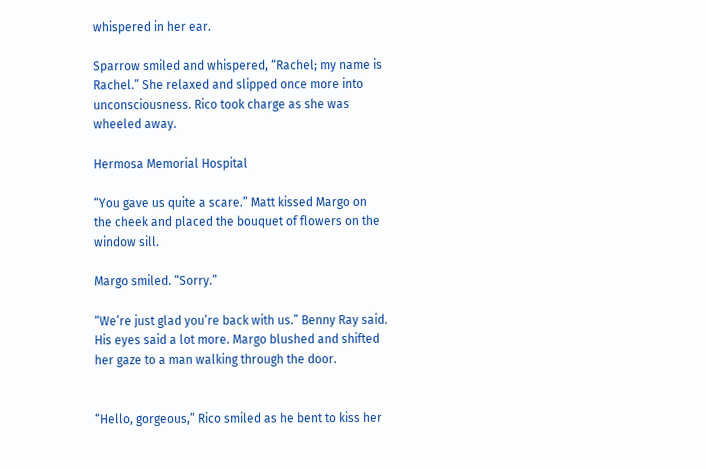whispered in her ear.

Sparrow smiled and whispered, “Rachel; my name is Rachel.” She relaxed and slipped once more into unconsciousness. Rico took charge as she was wheeled away.

Hermosa Memorial Hospital

“You gave us quite a scare.” Matt kissed Margo on the cheek and placed the bouquet of flowers on the window sill.

Margo smiled. “Sorry.”

“We’re just glad you’re back with us.” Benny Ray said. His eyes said a lot more. Margo blushed and shifted her gaze to a man walking through the door.


“Hello, gorgeous,” Rico smiled as he bent to kiss her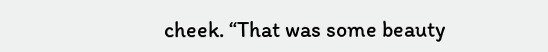cheek. “That was some beauty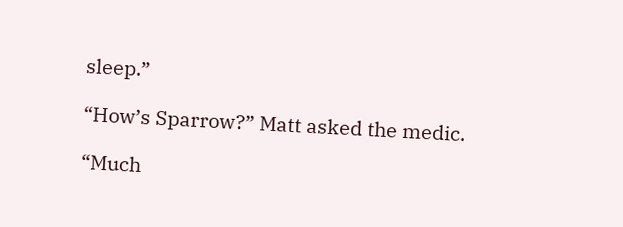sleep.”

“How’s Sparrow?” Matt asked the medic.

“Much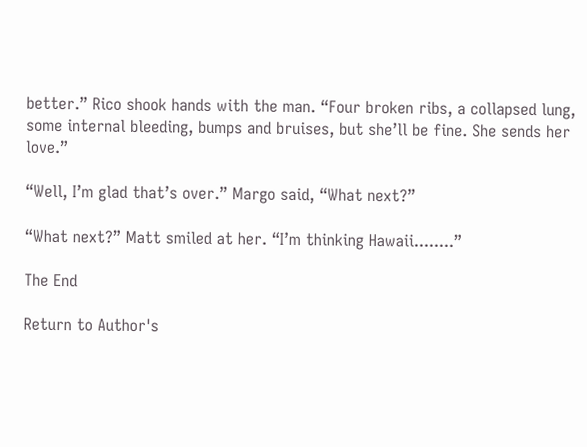better.” Rico shook hands with the man. “Four broken ribs, a collapsed lung, some internal bleeding, bumps and bruises, but she’ll be fine. She sends her love.”

“Well, I’m glad that’s over.” Margo said, “What next?”

“What next?” Matt smiled at her. “I’m thinking Hawaii........”

The End

Return to Author's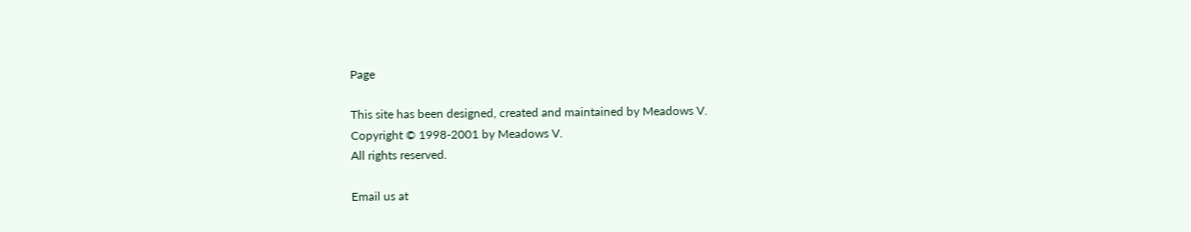Page

This site has been designed, created and maintained by Meadows V.
Copyright © 1998-2001 by Meadows V.
All rights reserved.

Email us at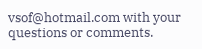vsof@hotmail.com with your questions or comments.